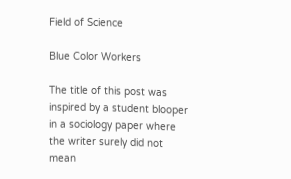Field of Science

Blue Color Workers

The title of this post was inspired by a student blooper in a sociology paper where the writer surely did not mean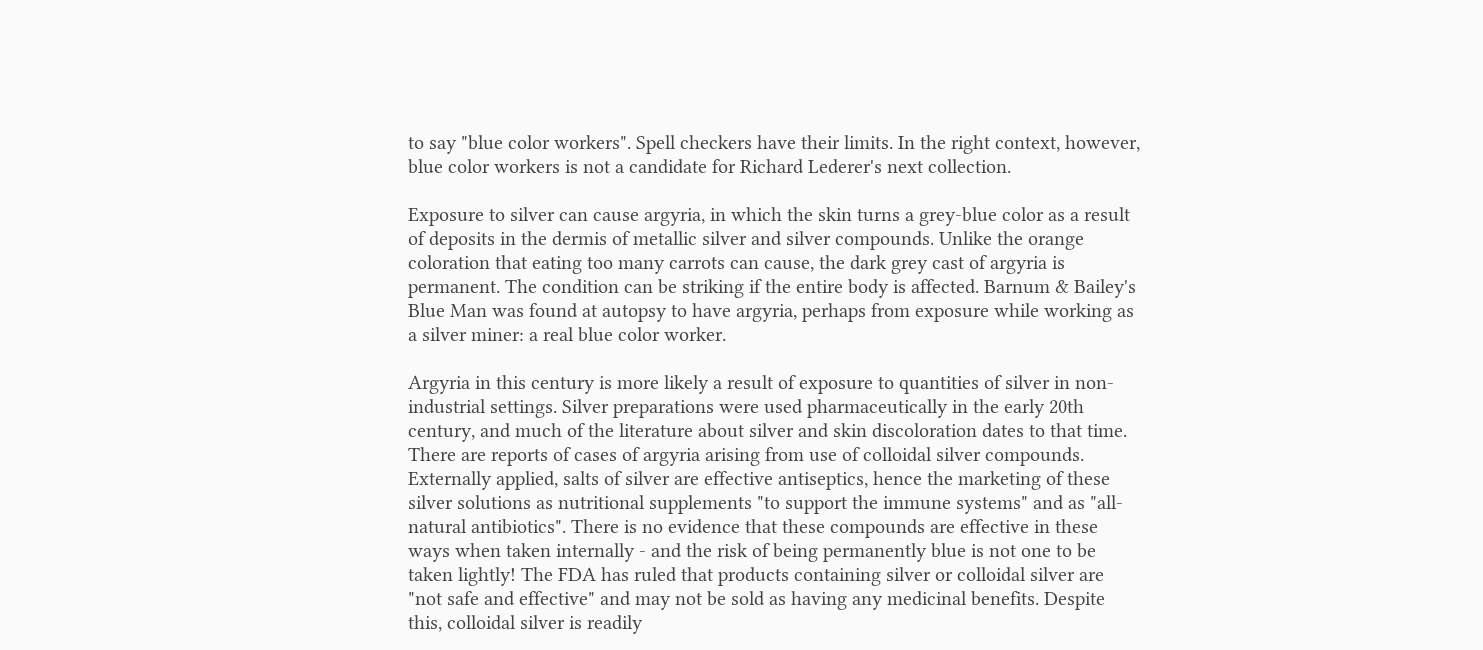to say "blue color workers". Spell checkers have their limits. In the right context, however, blue color workers is not a candidate for Richard Lederer's next collection.

Exposure to silver can cause argyria, in which the skin turns a grey-blue color as a result of deposits in the dermis of metallic silver and silver compounds. Unlike the orange coloration that eating too many carrots can cause, the dark grey cast of argyria is permanent. The condition can be striking if the entire body is affected. Barnum & Bailey's Blue Man was found at autopsy to have argyria, perhaps from exposure while working as a silver miner: a real blue color worker.

Argyria in this century is more likely a result of exposure to quantities of silver in non-industrial settings. Silver preparations were used pharmaceutically in the early 20th century, and much of the literature about silver and skin discoloration dates to that time. There are reports of cases of argyria arising from use of colloidal silver compounds. Externally applied, salts of silver are effective antiseptics, hence the marketing of these silver solutions as nutritional supplements "to support the immune systems" and as "all-natural antibiotics". There is no evidence that these compounds are effective in these ways when taken internally - and the risk of being permanently blue is not one to be taken lightly! The FDA has ruled that products containing silver or colloidal silver are "not safe and effective" and may not be sold as having any medicinal benefits. Despite this, colloidal silver is readily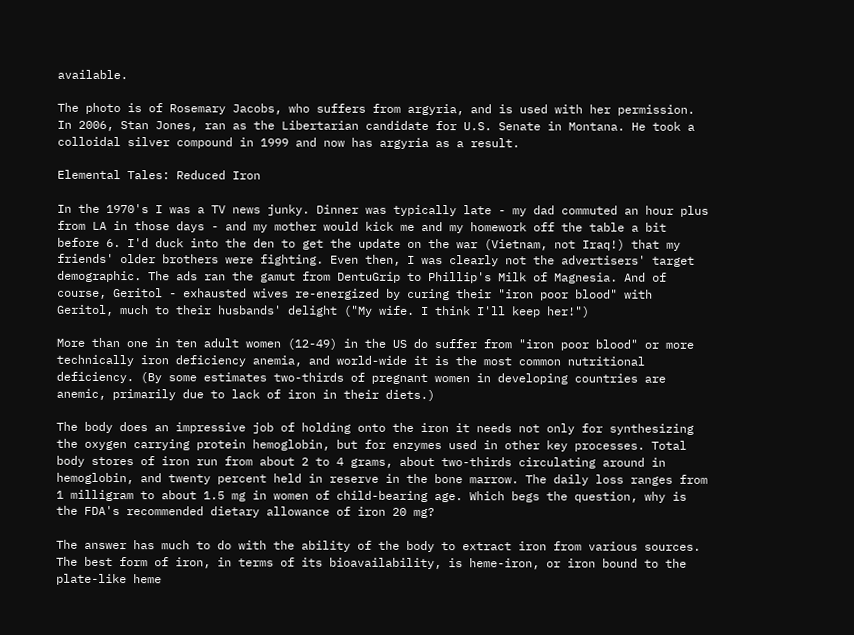available.

The photo is of Rosemary Jacobs, who suffers from argyria, and is used with her permission. In 2006, Stan Jones, ran as the Libertarian candidate for U.S. Senate in Montana. He took a colloidal silver compound in 1999 and now has argyria as a result.

Elemental Tales: Reduced Iron

In the 1970's I was a TV news junky. Dinner was typically late - my dad commuted an hour plus from LA in those days - and my mother would kick me and my homework off the table a bit before 6. I'd duck into the den to get the update on the war (Vietnam, not Iraq!) that my friends' older brothers were fighting. Even then, I was clearly not the advertisers' target demographic. The ads ran the gamut from DentuGrip to Phillip's Milk of Magnesia. And of course, Geritol - exhausted wives re-energized by curing their "iron poor blood" with Geritol, much to their husbands' delight ("My wife. I think I'll keep her!")

More than one in ten adult women (12-49) in the US do suffer from "iron poor blood" or more technically iron deficiency anemia, and world-wide it is the most common nutritional deficiency. (By some estimates two-thirds of pregnant women in developing countries are anemic, primarily due to lack of iron in their diets.)

The body does an impressive job of holding onto the iron it needs not only for synthesizing the oxygen carrying protein hemoglobin, but for enzymes used in other key processes. Total body stores of iron run from about 2 to 4 grams, about two-thirds circulating around in hemoglobin, and twenty percent held in reserve in the bone marrow. The daily loss ranges from 1 milligram to about 1.5 mg in women of child-bearing age. Which begs the question, why is the FDA's recommended dietary allowance of iron 20 mg?

The answer has much to do with the ability of the body to extract iron from various sources. The best form of iron, in terms of its bioavailability, is heme-iron, or iron bound to the plate-like heme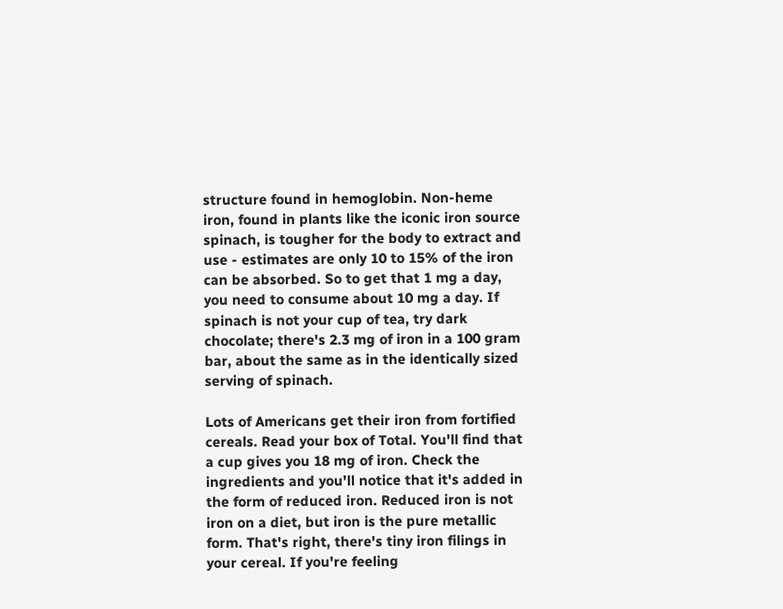structure found in hemoglobin. Non-heme iron, found in plants like the iconic iron source spinach, is tougher for the body to extract and use - estimates are only 10 to 15% of the iron can be absorbed. So to get that 1 mg a day, you need to consume about 10 mg a day. If spinach is not your cup of tea, try dark chocolate; there's 2.3 mg of iron in a 100 gram bar, about the same as in the identically sized serving of spinach.

Lots of Americans get their iron from fortified cereals. Read your box of Total. You'll find that a cup gives you 18 mg of iron. Check the ingredients and you'll notice that it's added in the form of reduced iron. Reduced iron is not iron on a diet, but iron is the pure metallic form. That's right, there's tiny iron filings in your cereal. If you're feeling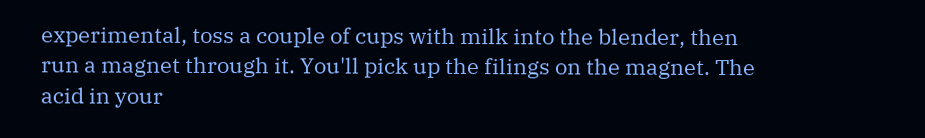experimental, toss a couple of cups with milk into the blender, then run a magnet through it. You'll pick up the filings on the magnet. The acid in your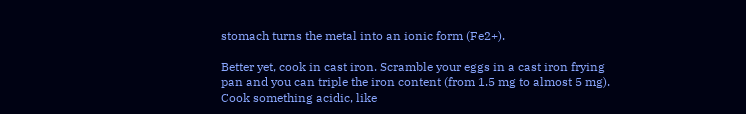stomach turns the metal into an ionic form (Fe2+).

Better yet, cook in cast iron. Scramble your eggs in a cast iron frying pan and you can triple the iron content (from 1.5 mg to almost 5 mg). Cook something acidic, like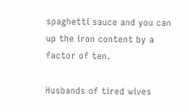spaghetti sauce and you can up the iron content by a factor of ten.

Husbands of tired wives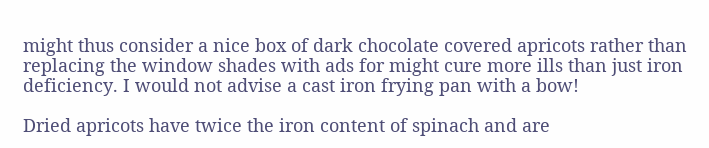might thus consider a nice box of dark chocolate covered apricots rather than replacing the window shades with ads for might cure more ills than just iron deficiency. I would not advise a cast iron frying pan with a bow!

Dried apricots have twice the iron content of spinach and are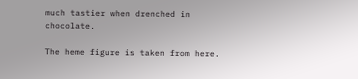much tastier when drenched in chocolate.

The heme figure is taken from here.